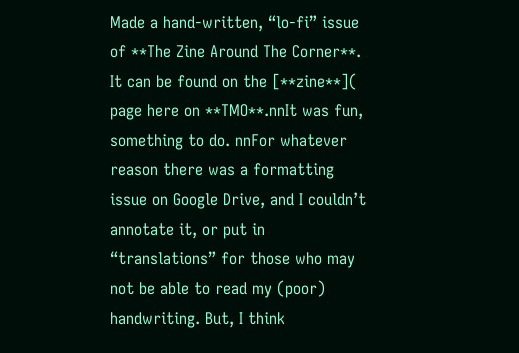Made a hand-written, “lo-fi” issue of **The Zine Around The Corner**. It can be found on the [**zine**]( page here on **TMO**.nnIt was fun, something to do. nnFor whatever reason there was a formatting issue on Google Drive, and I couldn’t annotate it, or put in “translations” for those who may not be able to read my (poor) handwriting. But, I think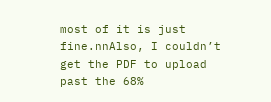most of it is just fine.nnAlso, I couldn’t get the PDF to upload past the 68%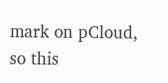mark on pCloud, so this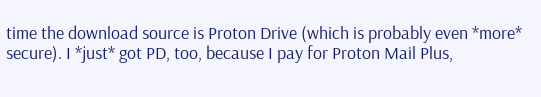time the download source is Proton Drive (which is probably even *more* secure). I *just* got PD, too, because I pay for Proton Mail Plus,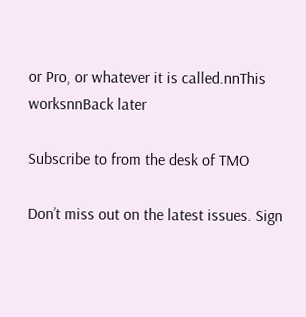or Pro, or whatever it is called.nnThis worksnnBack later

Subscribe to from the desk of TMO

Don’t miss out on the latest issues. Sign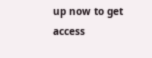up now to get access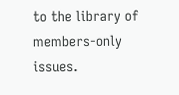to the library of members-only issues.